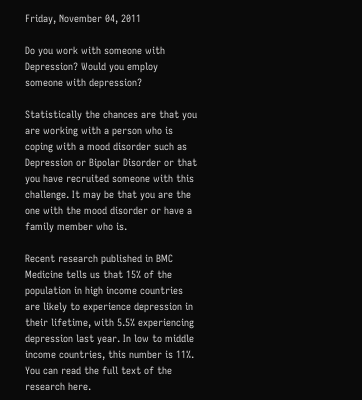Friday, November 04, 2011

Do you work with someone with Depression? Would you employ someone with depression?

Statistically the chances are that you are working with a person who is coping with a mood disorder such as Depression or Bipolar Disorder or that you have recruited someone with this challenge. It may be that you are the one with the mood disorder or have a family member who is.

Recent research published in BMC Medicine tells us that 15% of the population in high income countries are likely to experience depression in their lifetime, with 5.5% experiencing depression last year. In low to middle income countries, this number is 11%. You can read the full text of the research here.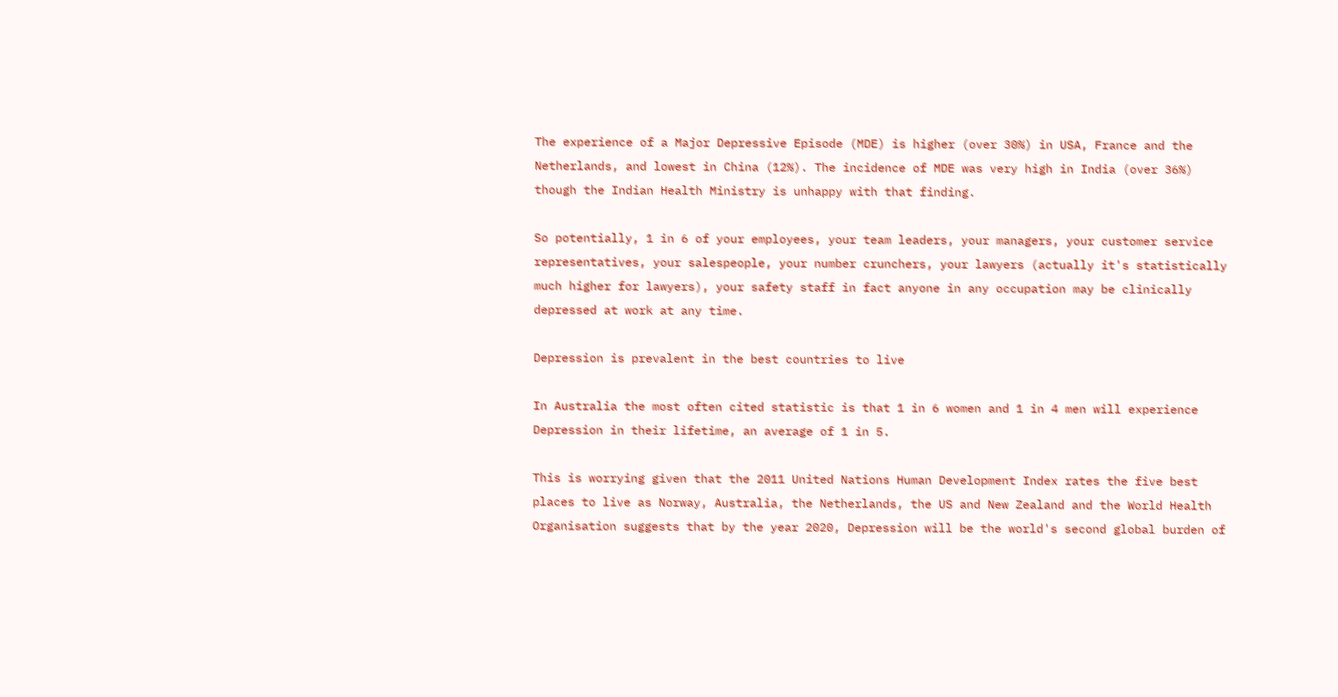The experience of a Major Depressive Episode (MDE) is higher (over 30%) in USA, France and the Netherlands, and lowest in China (12%). The incidence of MDE was very high in India (over 36%) though the Indian Health Ministry is unhappy with that finding.

So potentially, 1 in 6 of your employees, your team leaders, your managers, your customer service representatives, your salespeople, your number crunchers, your lawyers (actually it's statistically much higher for lawyers), your safety staff in fact anyone in any occupation may be clinically depressed at work at any time.

Depression is prevalent in the best countries to live

In Australia the most often cited statistic is that 1 in 6 women and 1 in 4 men will experience Depression in their lifetime, an average of 1 in 5.

This is worrying given that the 2011 United Nations Human Development Index rates the five best places to live as Norway, Australia, the Netherlands, the US and New Zealand and the World Health Organisation suggests that by the year 2020, Depression will be the world's second global burden of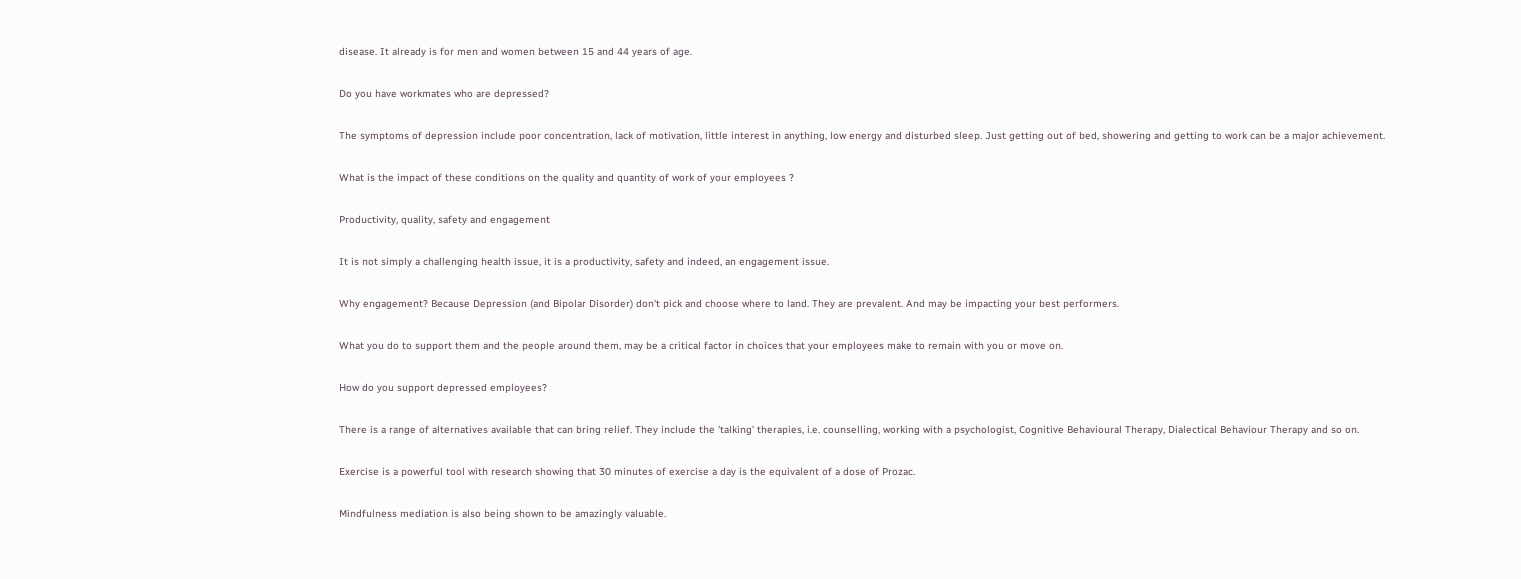disease. It already is for men and women between 15 and 44 years of age.

Do you have workmates who are depressed?

The symptoms of depression include poor concentration, lack of motivation, little interest in anything, low energy and disturbed sleep. Just getting out of bed, showering and getting to work can be a major achievement.

What is the impact of these conditions on the quality and quantity of work of your employees ?

Productivity, quality, safety and engagement

It is not simply a challenging health issue, it is a productivity, safety and indeed, an engagement issue.

Why engagement? Because Depression (and Bipolar Disorder) don't pick and choose where to land. They are prevalent. And may be impacting your best performers.

What you do to support them and the people around them, may be a critical factor in choices that your employees make to remain with you or move on.

How do you support depressed employees?

There is a range of alternatives available that can bring relief. They include the 'talking' therapies, i.e. counselling, working with a psychologist, Cognitive Behavioural Therapy, Dialectical Behaviour Therapy and so on.

Exercise is a powerful tool with research showing that 30 minutes of exercise a day is the equivalent of a dose of Prozac.

Mindfulness mediation is also being shown to be amazingly valuable.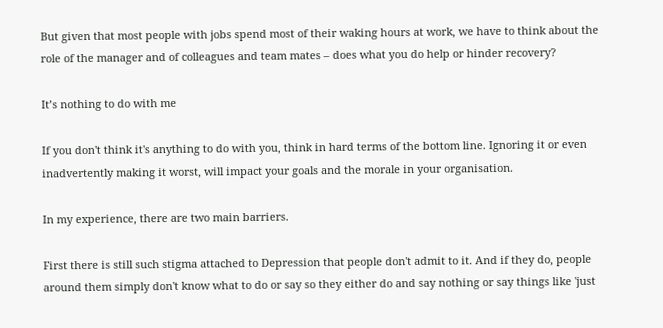But given that most people with jobs spend most of their waking hours at work, we have to think about the role of the manager and of colleagues and team mates – does what you do help or hinder recovery?

It’s nothing to do with me

If you don't think it's anything to do with you, think in hard terms of the bottom line. Ignoring it or even inadvertently making it worst, will impact your goals and the morale in your organisation.

In my experience, there are two main barriers.

First there is still such stigma attached to Depression that people don't admit to it. And if they do, people around them simply don't know what to do or say so they either do and say nothing or say things like 'just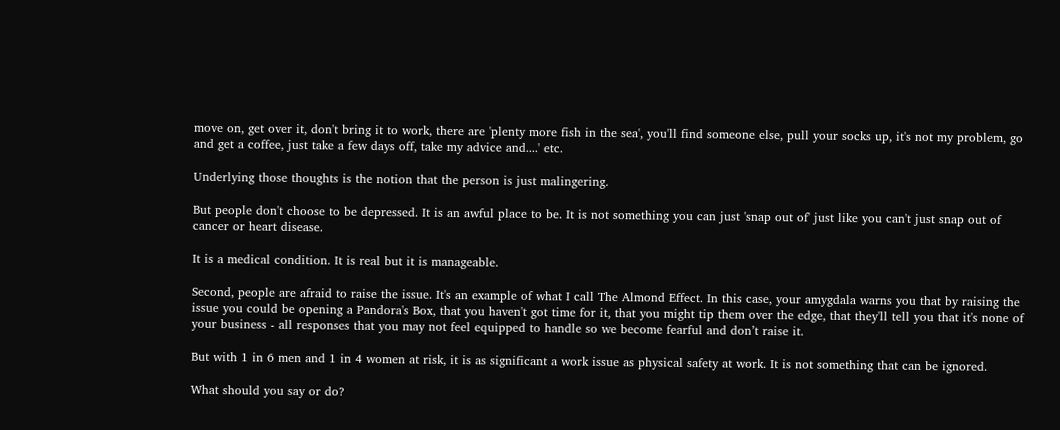move on, get over it, don't bring it to work, there are 'plenty more fish in the sea', you'll find someone else, pull your socks up, it's not my problem, go and get a coffee, just take a few days off, take my advice and....' etc.

Underlying those thoughts is the notion that the person is just malingering.

But people don't choose to be depressed. It is an awful place to be. It is not something you can just 'snap out of' just like you can't just snap out of cancer or heart disease.

It is a medical condition. It is real but it is manageable.

Second, people are afraid to raise the issue. It's an example of what I call The Almond Effect. In this case, your amygdala warns you that by raising the issue you could be opening a Pandora's Box, that you haven't got time for it, that you might tip them over the edge, that they'll tell you that it's none of your business - all responses that you may not feel equipped to handle so we become fearful and don’t raise it.

But with 1 in 6 men and 1 in 4 women at risk, it is as significant a work issue as physical safety at work. It is not something that can be ignored.

What should you say or do?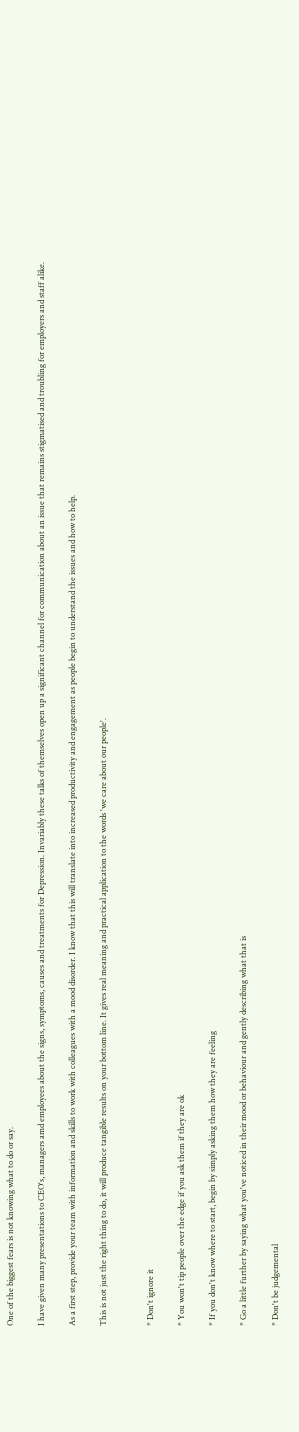One of the biggest fears is not knowing what to do or say.

I have given many presentations to CEO's, managers amd employees about the signs, symptoms, causes and treatments for Depression. Invariably these talks of themselves open up a significant channel for communication about an issue that remains stigmatised and troubling for employers and staff alike.

As a first step, provide your team with information and skills to work with colleagues with a mood disorder. I know that this will translate into increased productivity and engagement as people begin to understand the issues and how to help.

This is not just the right thing to do, it will produce tangible results on your bottom line. It gives real meaning and practical application to the words 'we care about our people'.


* Don't ignore it

* You won't tip people over the edge if you ask them if they are ok

* If you don't know where to start, begin by simply asking them how they are feeling

* Go a little further by saying what you've noticed in their mood or behaviour and gently describing what that is

* Don't be judgemental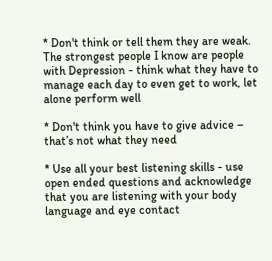* Don't think or tell them they are weak. The strongest people I know are people with Depression - think what they have to manage each day to even get to work, let alone perform well

* Don't think you have to give advice – that’s not what they need

* Use all your best listening skills - use open ended questions and acknowledge that you are listening with your body language and eye contact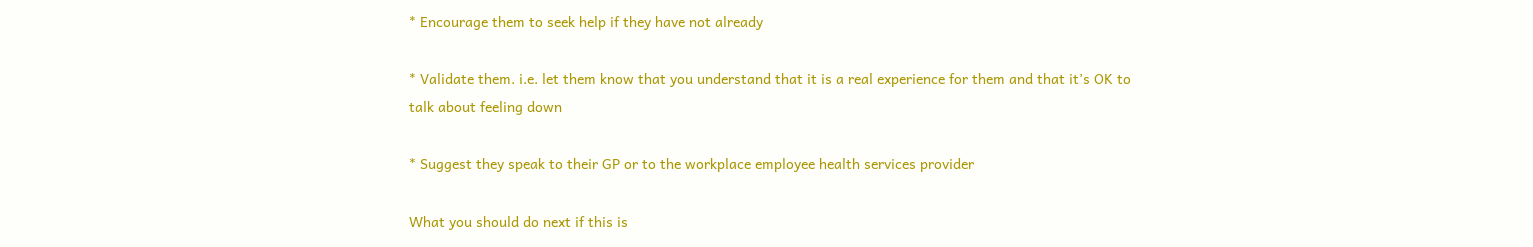* Encourage them to seek help if they have not already

* Validate them. i.e. let them know that you understand that it is a real experience for them and that it’s OK to talk about feeling down

* Suggest they speak to their GP or to the workplace employee health services provider

What you should do next if this is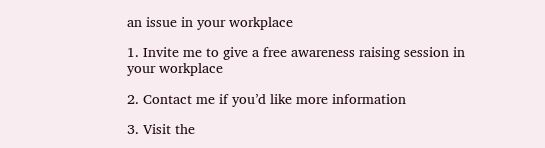an issue in your workplace

1. Invite me to give a free awareness raising session in your workplace

2. Contact me if you’d like more information

3. Visit the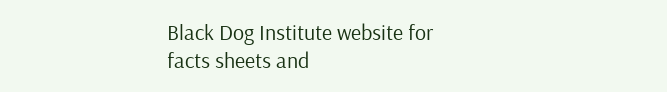Black Dog Institute website for facts sheets and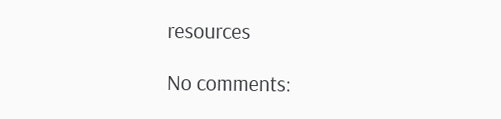resources

No comments: